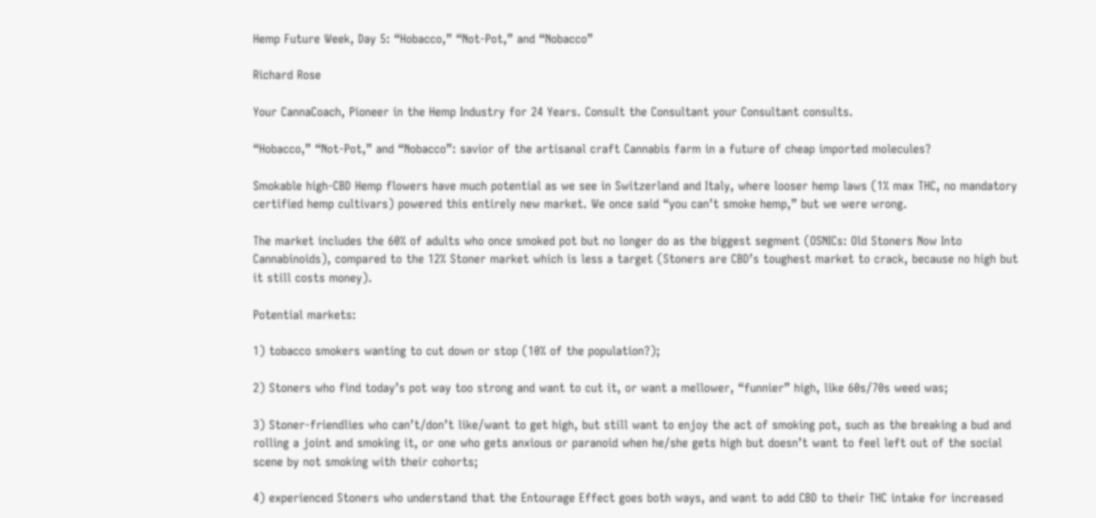Hemp Future Week, Day 5: “Hobacco,” “Not-Pot,” and “Nobacco”

Richard Rose

Your CannaCoach, Pioneer in the Hemp Industry for 24 Years. Consult the Consultant your Consultant consults.

“Hobacco,” “Not-Pot,” and “Nobacco”: savior of the artisanal craft Cannabis farm in a future of cheap imported molecules?

Smokable high-CBD Hemp flowers have much potential as we see in Switzerland and Italy, where looser hemp laws (1% max THC, no mandatory certified hemp cultivars) powered this entirely new market. We once said “you can’t smoke hemp,” but we were wrong.

The market includes the 60% of adults who once smoked pot but no longer do as the biggest segment (OSNICs: Old Stoners Now Into Cannabinoids), compared to the 12% Stoner market which is less a target (Stoners are CBD’s toughest market to crack, because no high but it still costs money).

Potential markets:

1) tobacco smokers wanting to cut down or stop (10% of the population?);

2) Stoners who find today’s pot way too strong and want to cut it, or want a mellower, “funnier” high, like 60s/70s weed was;

3) Stoner-friendlies who can’t/don’t like/want to get high, but still want to enjoy the act of smoking pot, such as the breaking a bud and rolling a joint and smoking it, or one who gets anxious or paranoid when he/she gets high but doesn’t want to feel left out of the social scene by not smoking with their cohorts;

4) experienced Stoners who understand that the Entourage Effect goes both ways, and want to add CBD to their THC intake for increased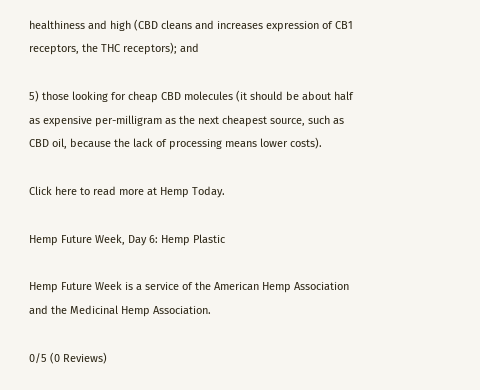healthiness and high (CBD cleans and increases expression of CB1 receptors, the THC receptors); and

5) those looking for cheap CBD molecules (it should be about half as expensive per-milligram as the next cheapest source, such as CBD oil, because the lack of processing means lower costs).

Click here to read more at Hemp Today.

Hemp Future Week, Day 6: Hemp Plastic

Hemp Future Week is a service of the American Hemp Association and the Medicinal Hemp Association.

0/5 (0 Reviews)